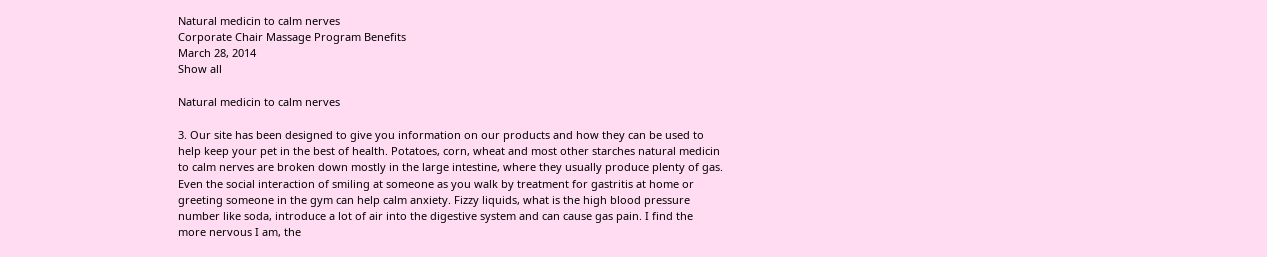Natural medicin to calm nerves
Corporate Chair Massage Program Benefits
March 28, 2014
Show all

Natural medicin to calm nerves

3. Our site has been designed to give you information on our products and how they can be used to help keep your pet in the best of health. Potatoes, corn, wheat and most other starches natural medicin to calm nerves are broken down mostly in the large intestine, where they usually produce plenty of gas. Even the social interaction of smiling at someone as you walk by treatment for gastritis at home or greeting someone in the gym can help calm anxiety. Fizzy liquids, what is the high blood pressure number like soda, introduce a lot of air into the digestive system and can cause gas pain. I find the more nervous I am, the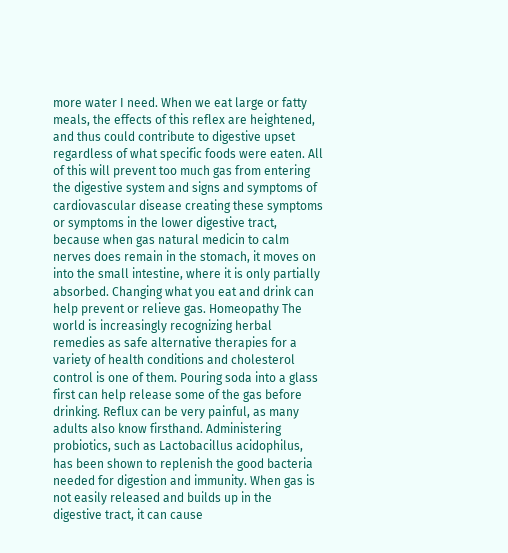more water I need. When we eat large or fatty meals, the effects of this reflex are heightened, and thus could contribute to digestive upset regardless of what specific foods were eaten. All of this will prevent too much gas from entering the digestive system and signs and symptoms of cardiovascular disease creating these symptoms or symptoms in the lower digestive tract, because when gas natural medicin to calm nerves does remain in the stomach, it moves on into the small intestine, where it is only partially absorbed. Changing what you eat and drink can help prevent or relieve gas. Homeopathy The world is increasingly recognizing herbal remedies as safe alternative therapies for a variety of health conditions and cholesterol control is one of them. Pouring soda into a glass first can help release some of the gas before drinking. Reflux can be very painful, as many adults also know firsthand. Administering probiotics, such as Lactobacillus acidophilus, has been shown to replenish the good bacteria needed for digestion and immunity. When gas is not easily released and builds up in the digestive tract, it can cause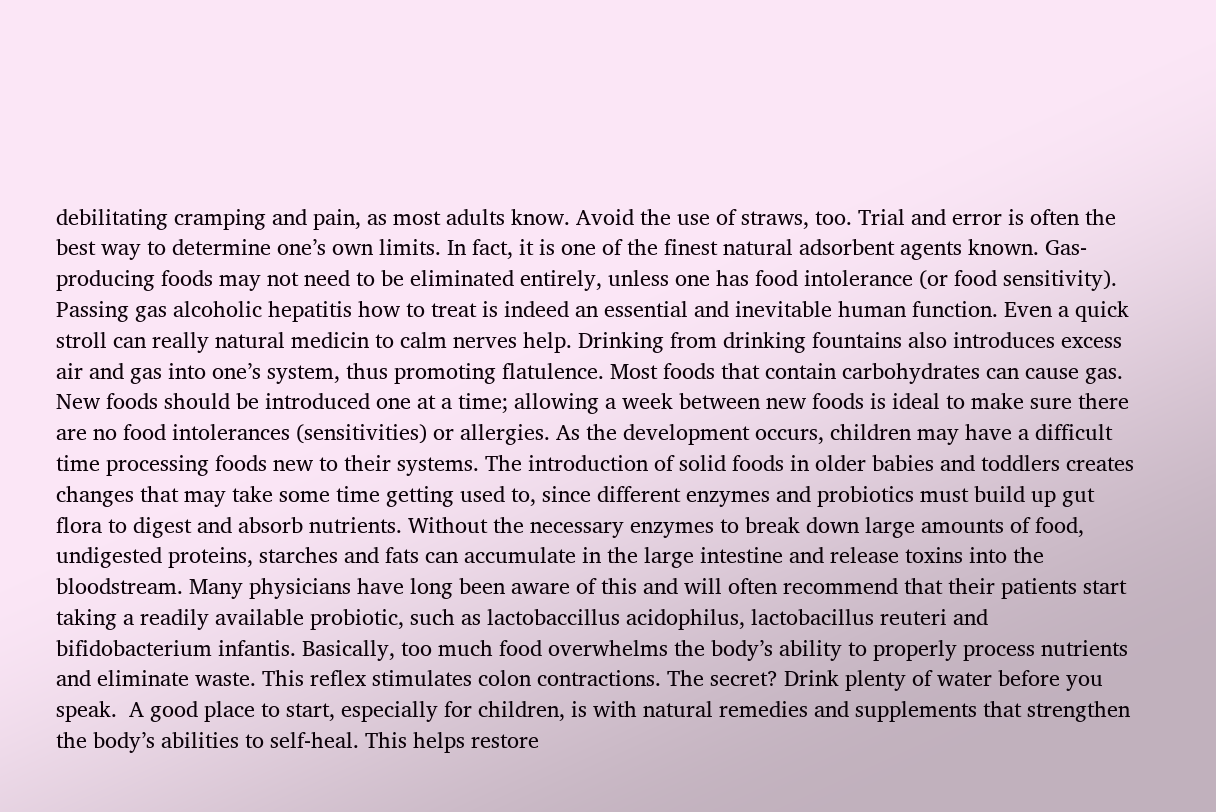debilitating cramping and pain, as most adults know. Avoid the use of straws, too. Trial and error is often the best way to determine one’s own limits. In fact, it is one of the finest natural adsorbent agents known. Gas-producing foods may not need to be eliminated entirely, unless one has food intolerance (or food sensitivity). Passing gas alcoholic hepatitis how to treat is indeed an essential and inevitable human function. Even a quick stroll can really natural medicin to calm nerves help. Drinking from drinking fountains also introduces excess air and gas into one’s system, thus promoting flatulence. Most foods that contain carbohydrates can cause gas. New foods should be introduced one at a time; allowing a week between new foods is ideal to make sure there are no food intolerances (sensitivities) or allergies. As the development occurs, children may have a difficult time processing foods new to their systems. The introduction of solid foods in older babies and toddlers creates changes that may take some time getting used to, since different enzymes and probiotics must build up gut flora to digest and absorb nutrients. Without the necessary enzymes to break down large amounts of food, undigested proteins, starches and fats can accumulate in the large intestine and release toxins into the bloodstream. Many physicians have long been aware of this and will often recommend that their patients start taking a readily available probiotic, such as lactobaccillus acidophilus, lactobacillus reuteri and bifidobacterium infantis. Basically, too much food overwhelms the body’s ability to properly process nutrients and eliminate waste. This reflex stimulates colon contractions. The secret? Drink plenty of water before you speak.  A good place to start, especially for children, is with natural remedies and supplements that strengthen the body’s abilities to self-heal. This helps restore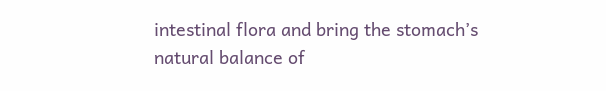intestinal flora and bring the stomach’s natural balance of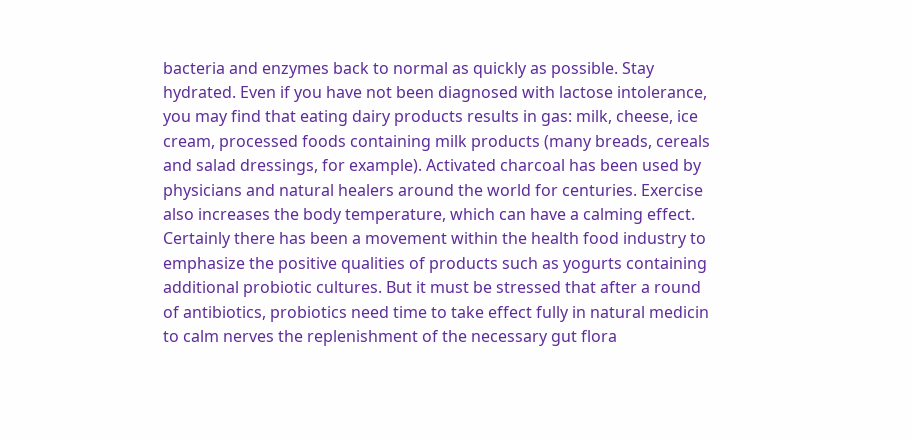bacteria and enzymes back to normal as quickly as possible. Stay hydrated. Even if you have not been diagnosed with lactose intolerance, you may find that eating dairy products results in gas: milk, cheese, ice cream, processed foods containing milk products (many breads, cereals and salad dressings, for example). Activated charcoal has been used by physicians and natural healers around the world for centuries. Exercise also increases the body temperature, which can have a calming effect. Certainly there has been a movement within the health food industry to emphasize the positive qualities of products such as yogurts containing additional probiotic cultures. But it must be stressed that after a round of antibiotics, probiotics need time to take effect fully in natural medicin to calm nerves the replenishment of the necessary gut flora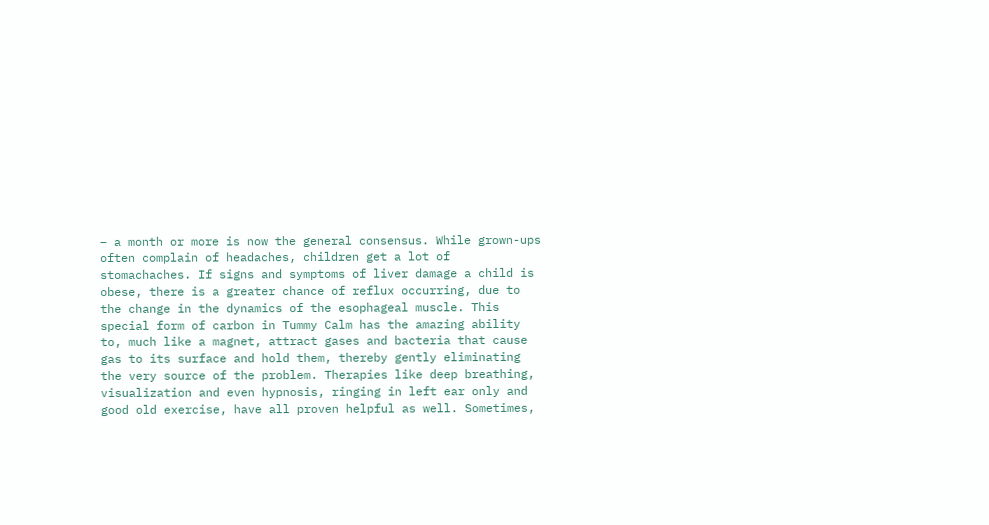– a month or more is now the general consensus. While grown-ups often complain of headaches, children get a lot of stomachaches. If signs and symptoms of liver damage a child is obese, there is a greater chance of reflux occurring, due to the change in the dynamics of the esophageal muscle. This special form of carbon in Tummy Calm has the amazing ability to, much like a magnet, attract gases and bacteria that cause gas to its surface and hold them, thereby gently eliminating the very source of the problem. Therapies like deep breathing, visualization and even hypnosis, ringing in left ear only and good old exercise, have all proven helpful as well. Sometimes,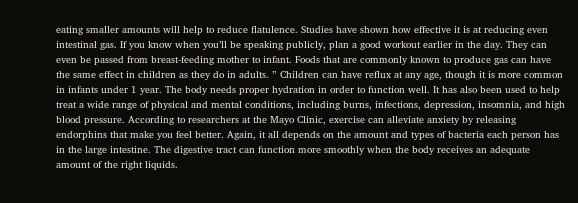eating smaller amounts will help to reduce flatulence. Studies have shown how effective it is at reducing even intestinal gas. If you know when you’ll be speaking publicly, plan a good workout earlier in the day. They can even be passed from breast-feeding mother to infant. Foods that are commonly known to produce gas can have the same effect in children as they do in adults. ” Children can have reflux at any age, though it is more common in infants under 1 year. The body needs proper hydration in order to function well. It has also been used to help treat a wide range of physical and mental conditions, including burns, infections, depression, insomnia, and high blood pressure. According to researchers at the Mayo Clinic, exercise can alleviate anxiety by releasing endorphins that make you feel better. Again, it all depends on the amount and types of bacteria each person has in the large intestine. The digestive tract can function more smoothly when the body receives an adequate amount of the right liquids.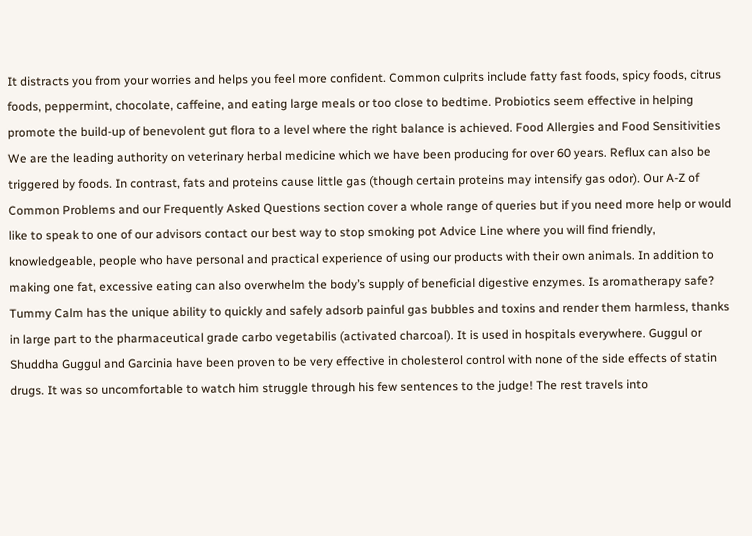It distracts you from your worries and helps you feel more confident. Common culprits include fatty fast foods, spicy foods, citrus foods, peppermint, chocolate, caffeine, and eating large meals or too close to bedtime. Probiotics seem effective in helping promote the build-up of benevolent gut flora to a level where the right balance is achieved. Food Allergies and Food Sensitivities We are the leading authority on veterinary herbal medicine which we have been producing for over 60 years. Reflux can also be triggered by foods. In contrast, fats and proteins cause little gas (though certain proteins may intensify gas odor). Our A-Z of Common Problems and our Frequently Asked Questions section cover a whole range of queries but if you need more help or would like to speak to one of our advisors contact our best way to stop smoking pot Advice Line where you will find friendly, knowledgeable, people who have personal and practical experience of using our products with their own animals. In addition to making one fat, excessive eating can also overwhelm the body’s supply of beneficial digestive enzymes. Is aromatherapy safe? Tummy Calm has the unique ability to quickly and safely adsorb painful gas bubbles and toxins and render them harmless, thanks in large part to the pharmaceutical grade carbo vegetabilis (activated charcoal). It is used in hospitals everywhere. Guggul or Shuddha Guggul and Garcinia have been proven to be very effective in cholesterol control with none of the side effects of statin drugs. It was so uncomfortable to watch him struggle through his few sentences to the judge! The rest travels into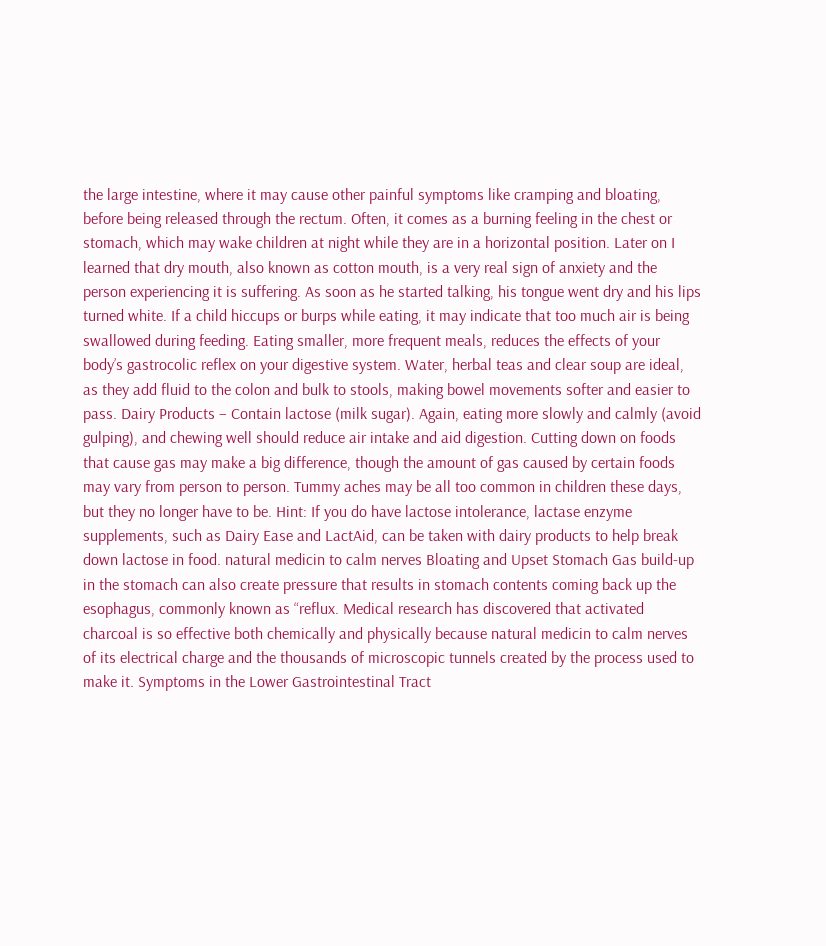the large intestine, where it may cause other painful symptoms like cramping and bloating, before being released through the rectum. Often, it comes as a burning feeling in the chest or stomach, which may wake children at night while they are in a horizontal position. Later on I learned that dry mouth, also known as cotton mouth, is a very real sign of anxiety and the person experiencing it is suffering. As soon as he started talking, his tongue went dry and his lips turned white. If a child hiccups or burps while eating, it may indicate that too much air is being swallowed during feeding. Eating smaller, more frequent meals, reduces the effects of your body’s gastrocolic reflex on your digestive system. Water, herbal teas and clear soup are ideal, as they add fluid to the colon and bulk to stools, making bowel movements softer and easier to pass. Dairy Products – Contain lactose (milk sugar). Again, eating more slowly and calmly (avoid gulping), and chewing well should reduce air intake and aid digestion. Cutting down on foods that cause gas may make a big difference, though the amount of gas caused by certain foods may vary from person to person. Tummy aches may be all too common in children these days, but they no longer have to be. Hint: If you do have lactose intolerance, lactase enzyme supplements, such as Dairy Ease and LactAid, can be taken with dairy products to help break down lactose in food. natural medicin to calm nerves Bloating and Upset Stomach Gas build-up in the stomach can also create pressure that results in stomach contents coming back up the esophagus, commonly known as “reflux. Medical research has discovered that activated charcoal is so effective both chemically and physically because natural medicin to calm nerves of its electrical charge and the thousands of microscopic tunnels created by the process used to make it. Symptoms in the Lower Gastrointestinal Tract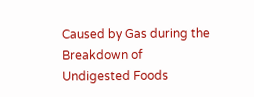Caused by Gas during the Breakdown of Undigested Foods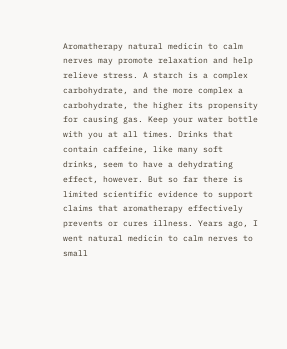Aromatherapy natural medicin to calm nerves may promote relaxation and help relieve stress. A starch is a complex carbohydrate, and the more complex a carbohydrate, the higher its propensity for causing gas. Keep your water bottle with you at all times. Drinks that contain caffeine, like many soft drinks, seem to have a dehydrating effect, however. But so far there is limited scientific evidence to support claims that aromatherapy effectively prevents or cures illness. Years ago, I went natural medicin to calm nerves to small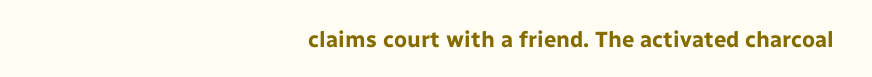claims court with a friend. The activated charcoal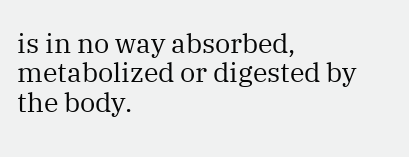is in no way absorbed, metabolized or digested by the body.